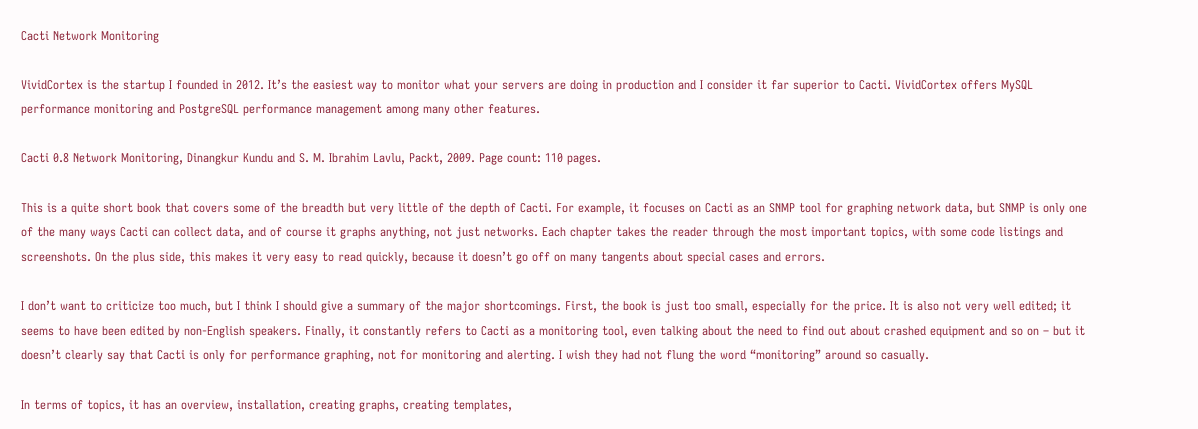Cacti Network Monitoring

VividCortex is the startup I founded in 2012. It’s the easiest way to monitor what your servers are doing in production and I consider it far superior to Cacti. VividCortex offers MySQL performance monitoring and PostgreSQL performance management among many other features.

Cacti 0.8 Network Monitoring, Dinangkur Kundu and S. M. Ibrahim Lavlu, Packt, 2009. Page count: 110 pages.

This is a quite short book that covers some of the breadth but very little of the depth of Cacti. For example, it focuses on Cacti as an SNMP tool for graphing network data, but SNMP is only one of the many ways Cacti can collect data, and of course it graphs anything, not just networks. Each chapter takes the reader through the most important topics, with some code listings and screenshots. On the plus side, this makes it very easy to read quickly, because it doesn’t go off on many tangents about special cases and errors.

I don’t want to criticize too much, but I think I should give a summary of the major shortcomings. First, the book is just too small, especially for the price. It is also not very well edited; it seems to have been edited by non-English speakers. Finally, it constantly refers to Cacti as a monitoring tool, even talking about the need to find out about crashed equipment and so on – but it doesn’t clearly say that Cacti is only for performance graphing, not for monitoring and alerting. I wish they had not flung the word “monitoring” around so casually.

In terms of topics, it has an overview, installation, creating graphs, creating templates,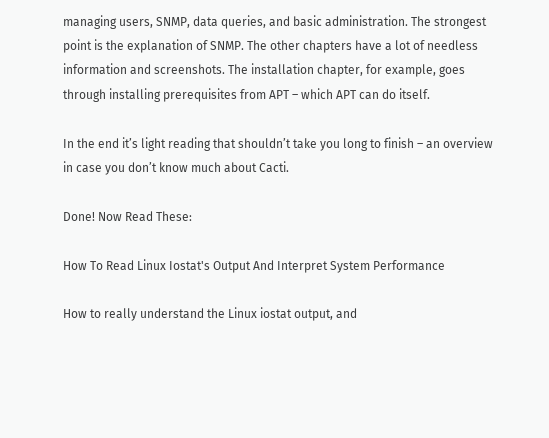managing users, SNMP, data queries, and basic administration. The strongest point is the explanation of SNMP. The other chapters have a lot of needless information and screenshots. The installation chapter, for example, goes through installing prerequisites from APT – which APT can do itself.

In the end it’s light reading that shouldn’t take you long to finish – an overview in case you don’t know much about Cacti.

Done! Now Read These:

How To Read Linux Iostat's Output And Interpret System Performance

How to really understand the Linux iostat output, and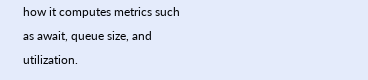how it computes metrics such as await, queue size, and utilization.